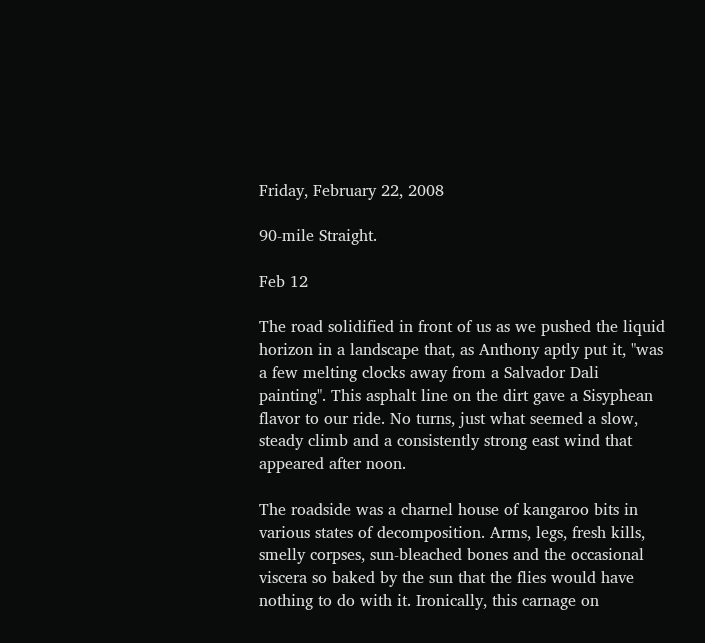Friday, February 22, 2008

90-mile Straight.

Feb 12

The road solidified in front of us as we pushed the liquid horizon in a landscape that, as Anthony aptly put it, "was a few melting clocks away from a Salvador Dali painting". This asphalt line on the dirt gave a Sisyphean flavor to our ride. No turns, just what seemed a slow, steady climb and a consistently strong east wind that appeared after noon.

The roadside was a charnel house of kangaroo bits in various states of decomposition. Arms, legs, fresh kills, smelly corpses, sun-bleached bones and the occasional viscera so baked by the sun that the flies would have nothing to do with it. Ironically, this carnage on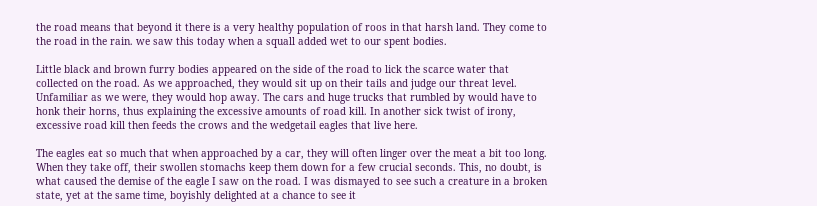the road means that beyond it there is a very healthy population of roos in that harsh land. They come to the road in the rain. we saw this today when a squall added wet to our spent bodies.

Little black and brown furry bodies appeared on the side of the road to lick the scarce water that collected on the road. As we approached, they would sit up on their tails and judge our threat level. Unfamiliar as we were, they would hop away. The cars and huge trucks that rumbled by would have to honk their horns, thus explaining the excessive amounts of road kill. In another sick twist of irony, excessive road kill then feeds the crows and the wedgetail eagles that live here.

The eagles eat so much that when approached by a car, they will often linger over the meat a bit too long. When they take off, their swollen stomachs keep them down for a few crucial seconds. This, no doubt, is what caused the demise of the eagle I saw on the road. I was dismayed to see such a creature in a broken state, yet at the same time, boyishly delighted at a chance to see it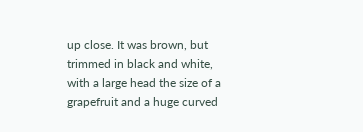up close. It was brown, but trimmed in black and white, with a large head the size of a grapefruit and a huge curved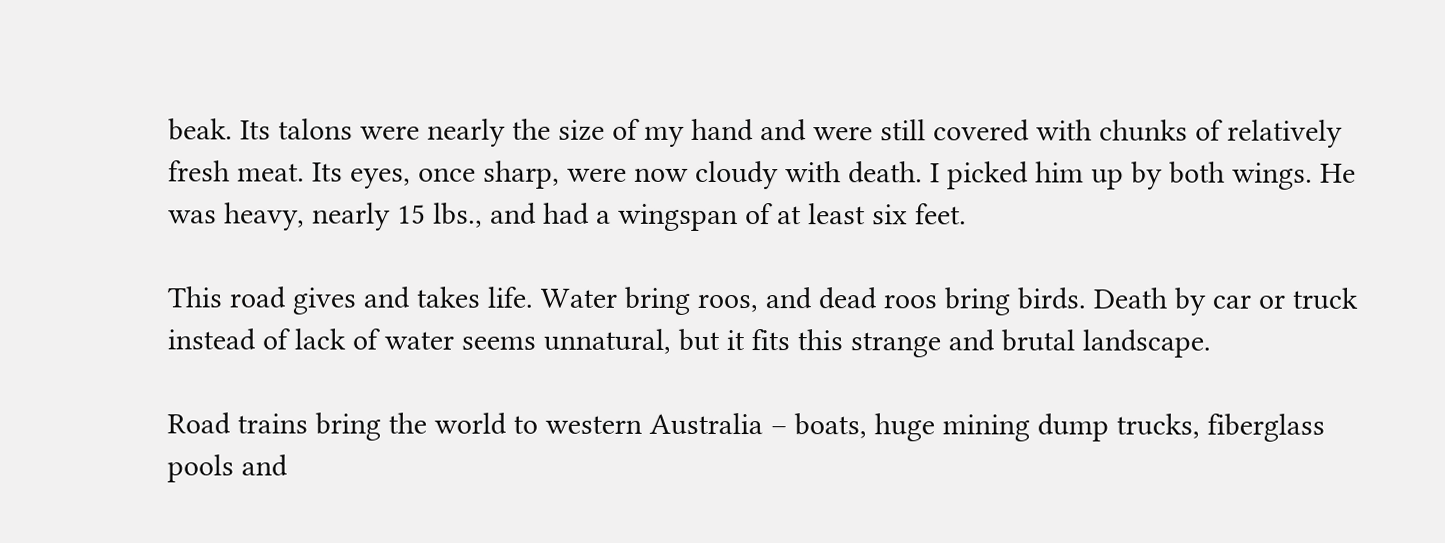beak. Its talons were nearly the size of my hand and were still covered with chunks of relatively fresh meat. Its eyes, once sharp, were now cloudy with death. I picked him up by both wings. He was heavy, nearly 15 lbs., and had a wingspan of at least six feet.

This road gives and takes life. Water bring roos, and dead roos bring birds. Death by car or truck instead of lack of water seems unnatural, but it fits this strange and brutal landscape.

Road trains bring the world to western Australia – boats, huge mining dump trucks, fiberglass pools and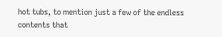hot tubs, to mention just a few of the endless contents that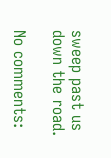sweep past us down the road.

No comments: